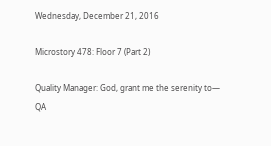Wednesday, December 21, 2016

Microstory 478: Floor 7 (Part 2)

Quality Manager: God, grant me the serenity to—
QA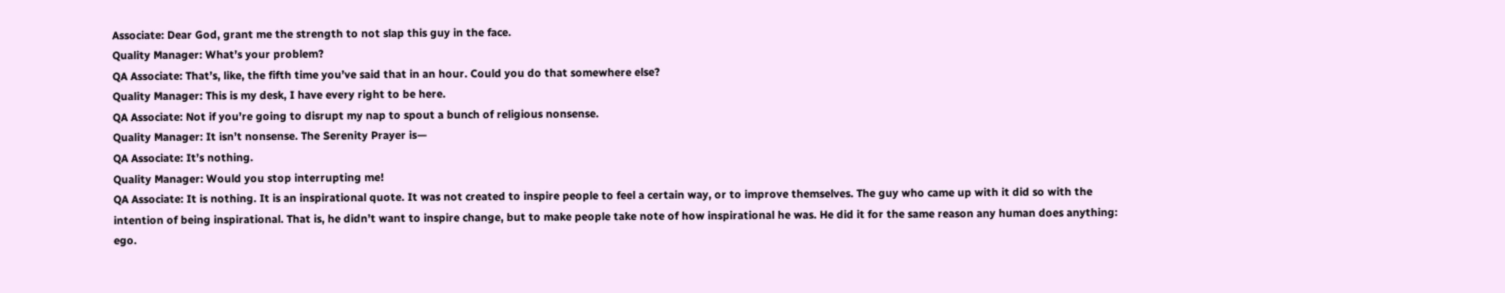Associate: Dear God, grant me the strength to not slap this guy in the face.
Quality Manager: What’s your problem?
QA Associate: That’s, like, the fifth time you’ve said that in an hour. Could you do that somewhere else?
Quality Manager: This is my desk, I have every right to be here.
QA Associate: Not if you’re going to disrupt my nap to spout a bunch of religious nonsense.
Quality Manager: It isn’t nonsense. The Serenity Prayer is—
QA Associate: It’s nothing.
Quality Manager: Would you stop interrupting me!
QA Associate: It is nothing. It is an inspirational quote. It was not created to inspire people to feel a certain way, or to improve themselves. The guy who came up with it did so with the intention of being inspirational. That is, he didn’t want to inspire change, but to make people take note of how inspirational he was. He did it for the same reason any human does anything: ego.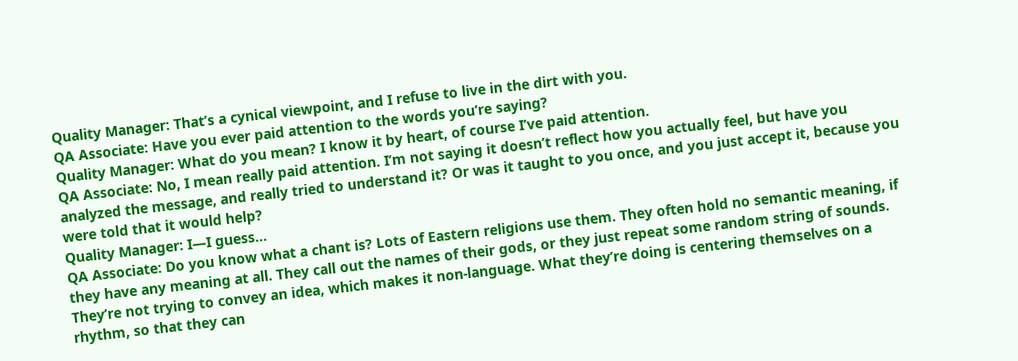Quality Manager: That’s a cynical viewpoint, and I refuse to live in the dirt with you.
QA Associate: Have you ever paid attention to the words you’re saying?
Quality Manager: What do you mean? I know it by heart, of course I’ve paid attention.
QA Associate: No, I mean really paid attention. I’m not saying it doesn’t reflect how you actually feel, but have you analyzed the message, and really tried to understand it? Or was it taught to you once, and you just accept it, because you were told that it would help?
Quality Manager: I—I guess...
QA Associate: Do you know what a chant is? Lots of Eastern religions use them. They often hold no semantic meaning, if they have any meaning at all. They call out the names of their gods, or they just repeat some random string of sounds. They’re not trying to convey an idea, which makes it non-language. What they’re doing is centering themselves on a rhythm, so that they can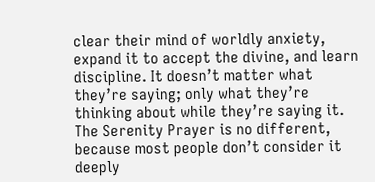clear their mind of worldly anxiety, expand it to accept the divine, and learn discipline. It doesn’t matter what they’re saying; only what they’re thinking about while they’re saying it. The Serenity Prayer is no different, because most people don’t consider it deeply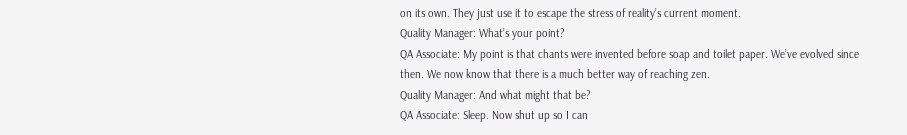on its own. They just use it to escape the stress of reality’s current moment.
Quality Manager: What’s your point?
QA Associate: My point is that chants were invented before soap and toilet paper. We’ve evolved since then. We now know that there is a much better way of reaching zen.
Quality Manager: And what might that be?
QA Associate: Sleep. Now shut up so I can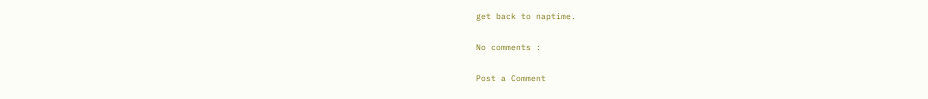get back to naptime.

No comments :

Post a Comment